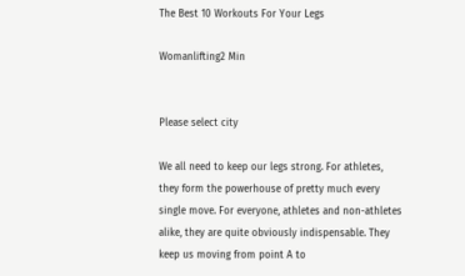The Best 10 Workouts For Your Legs

Womanlifting2 Min


Please select city

We all need to keep our legs strong. For athletes, they form the powerhouse of pretty much every single move. For everyone, athletes and non-athletes alike, they are quite obviously indispensable. They keep us moving from point A to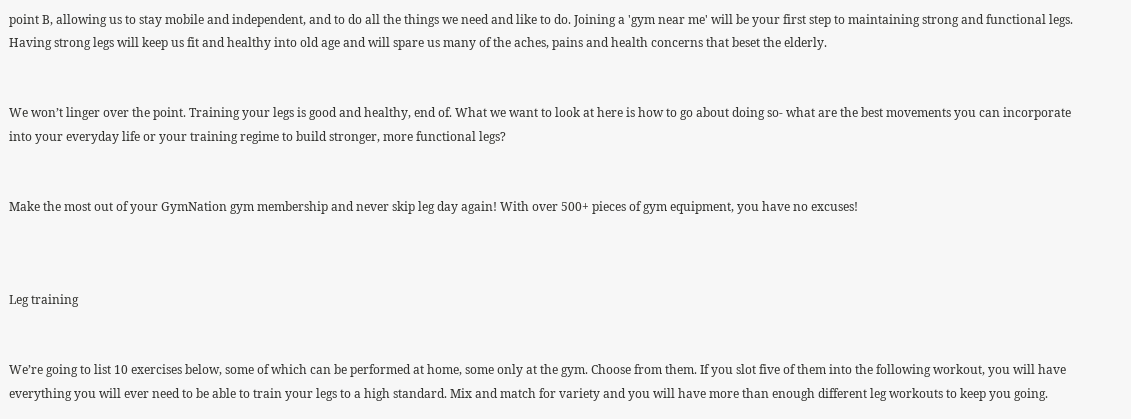point B, allowing us to stay mobile and independent, and to do all the things we need and like to do. Joining a 'gym near me' will be your first step to maintaining strong and functional legs. Having strong legs will keep us fit and healthy into old age and will spare us many of the aches, pains and health concerns that beset the elderly.


We won’t linger over the point. Training your legs is good and healthy, end of. What we want to look at here is how to go about doing so- what are the best movements you can incorporate into your everyday life or your training regime to build stronger, more functional legs?


Make the most out of your GymNation gym membership and never skip leg day again! With over 500+ pieces of gym equipment, you have no excuses!



Leg training


We’re going to list 10 exercises below, some of which can be performed at home, some only at the gym. Choose from them. If you slot five of them into the following workout, you will have everything you will ever need to be able to train your legs to a high standard. Mix and match for variety and you will have more than enough different leg workouts to keep you going.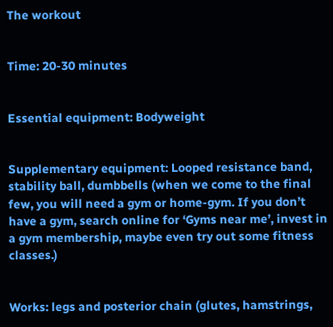The workout


Time: 20-30 minutes


Essential equipment: Bodyweight


Supplementary equipment: Looped resistance band, stability ball, dumbbells (when we come to the final few, you will need a gym or home-gym. If you don’t have a gym, search online for ‘Gyms near me’, invest in a gym membership, maybe even try out some fitness classes.)


Works: legs and posterior chain (glutes, hamstrings,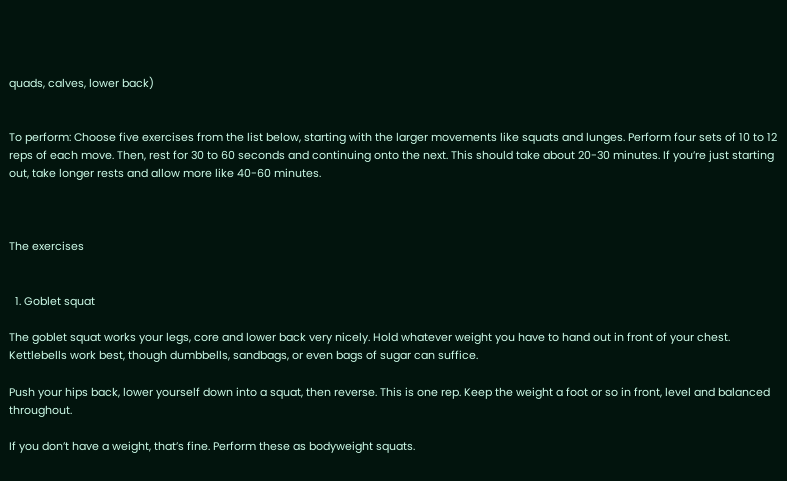quads, calves, lower back)


To perform: Choose five exercises from the list below, starting with the larger movements like squats and lunges. Perform four sets of 10 to 12 reps of each move. Then, rest for 30 to 60 seconds and continuing onto the next. This should take about 20-30 minutes. If you’re just starting out, take longer rests and allow more like 40-60 minutes.



The exercises


  1. Goblet squat

The goblet squat works your legs, core and lower back very nicely. Hold whatever weight you have to hand out in front of your chest. Kettlebells work best, though dumbbells, sandbags, or even bags of sugar can suffice.

Push your hips back, lower yourself down into a squat, then reverse. This is one rep. Keep the weight a foot or so in front, level and balanced throughout.

If you don’t have a weight, that’s fine. Perform these as bodyweight squats.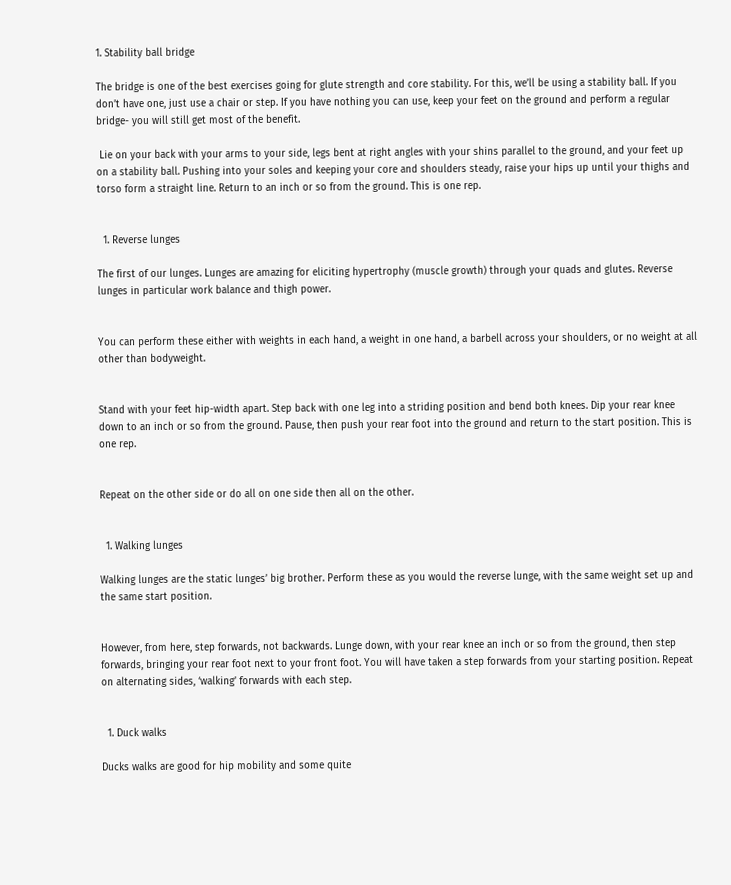1. Stability ball bridge

The bridge is one of the best exercises going for glute strength and core stability. For this, we’ll be using a stability ball. If you don’t have one, just use a chair or step. If you have nothing you can use, keep your feet on the ground and perform a regular bridge- you will still get most of the benefit.

 Lie on your back with your arms to your side, legs bent at right angles with your shins parallel to the ground, and your feet up on a stability ball. Pushing into your soles and keeping your core and shoulders steady, raise your hips up until your thighs and torso form a straight line. Return to an inch or so from the ground. This is one rep.


  1. Reverse lunges

The first of our lunges. Lunges are amazing for eliciting hypertrophy (muscle growth) through your quads and glutes. Reverse lunges in particular work balance and thigh power.


You can perform these either with weights in each hand, a weight in one hand, a barbell across your shoulders, or no weight at all other than bodyweight.


Stand with your feet hip-width apart. Step back with one leg into a striding position and bend both knees. Dip your rear knee down to an inch or so from the ground. Pause, then push your rear foot into the ground and return to the start position. This is one rep.


Repeat on the other side or do all on one side then all on the other.


  1. Walking lunges

Walking lunges are the static lunges’ big brother. Perform these as you would the reverse lunge, with the same weight set up and the same start position.


However, from here, step forwards, not backwards. Lunge down, with your rear knee an inch or so from the ground, then step forwards, bringing your rear foot next to your front foot. You will have taken a step forwards from your starting position. Repeat on alternating sides, ‘walking’ forwards with each step.


  1. Duck walks

Ducks walks are good for hip mobility and some quite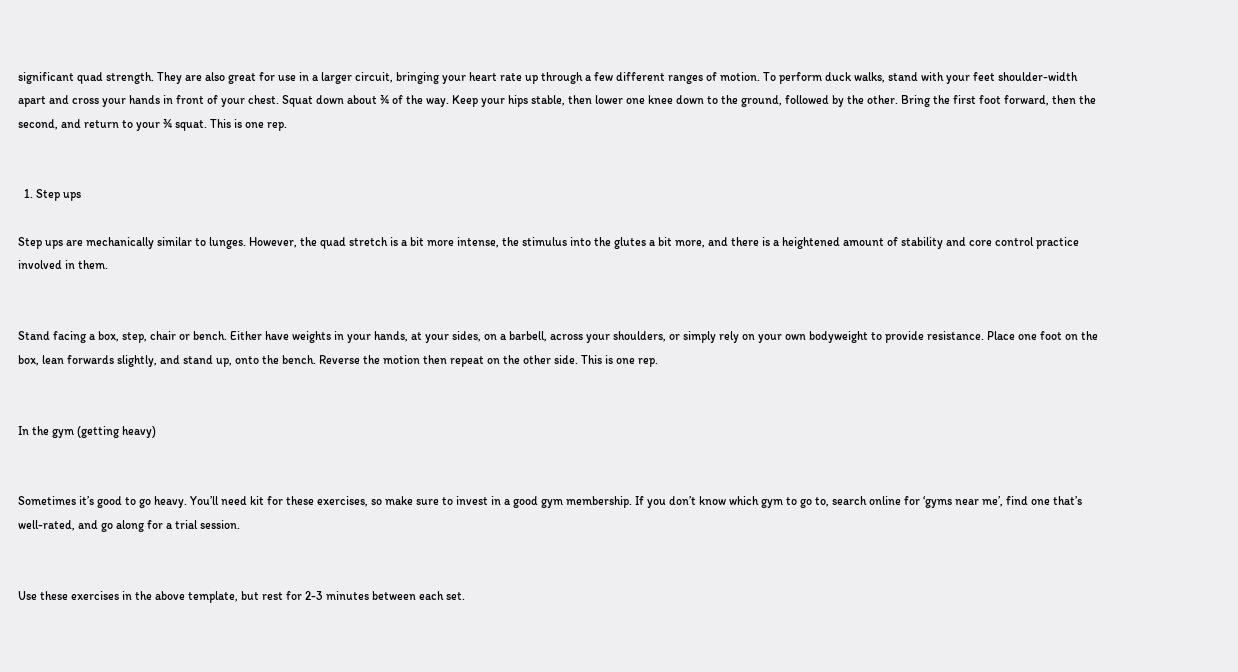significant quad strength. They are also great for use in a larger circuit, bringing your heart rate up through a few different ranges of motion. To perform duck walks, stand with your feet shoulder-width apart and cross your hands in front of your chest. Squat down about ¾ of the way. Keep your hips stable, then lower one knee down to the ground, followed by the other. Bring the first foot forward, then the second, and return to your ¾ squat. This is one rep.


  1. Step ups

Step ups are mechanically similar to lunges. However, the quad stretch is a bit more intense, the stimulus into the glutes a bit more, and there is a heightened amount of stability and core control practice involved in them.


Stand facing a box, step, chair or bench. Either have weights in your hands, at your sides, on a barbell, across your shoulders, or simply rely on your own bodyweight to provide resistance. Place one foot on the box, lean forwards slightly, and stand up, onto the bench. Reverse the motion then repeat on the other side. This is one rep.


In the gym (getting heavy)


Sometimes it’s good to go heavy. You’ll need kit for these exercises, so make sure to invest in a good gym membership. If you don’t know which gym to go to, search online for ‘gyms near me’, find one that’s well-rated, and go along for a trial session.


Use these exercises in the above template, but rest for 2-3 minutes between each set.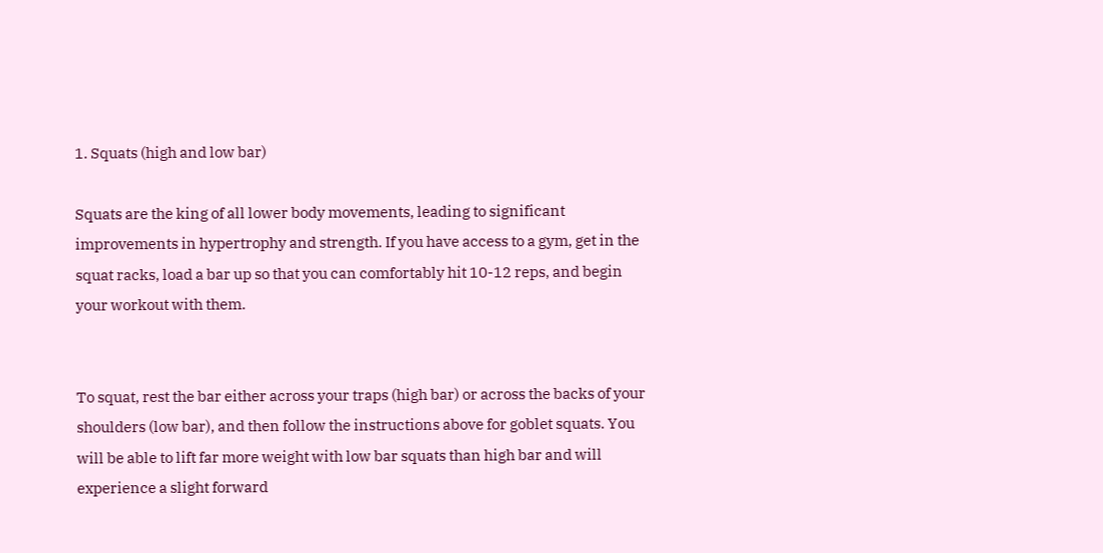1. Squats (high and low bar)

Squats are the king of all lower body movements, leading to significant improvements in hypertrophy and strength. If you have access to a gym, get in the squat racks, load a bar up so that you can comfortably hit 10-12 reps, and begin your workout with them.


To squat, rest the bar either across your traps (high bar) or across the backs of your shoulders (low bar), and then follow the instructions above for goblet squats. You will be able to lift far more weight with low bar squats than high bar and will experience a slight forward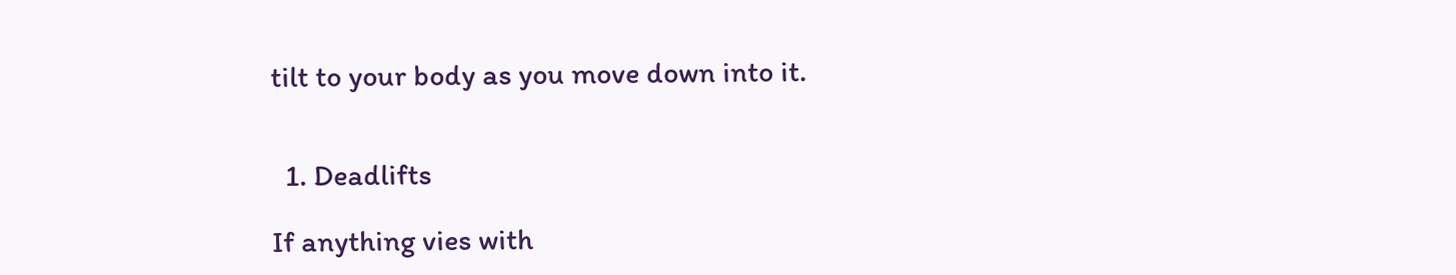tilt to your body as you move down into it.


  1. Deadlifts

If anything vies with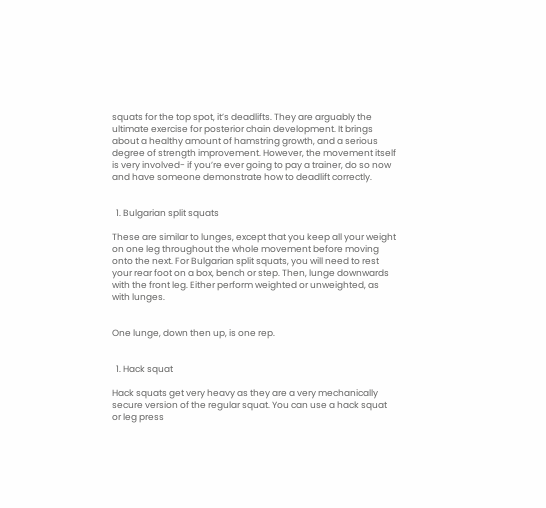squats for the top spot, it’s deadlifts. They are arguably the ultimate exercise for posterior chain development. It brings about a healthy amount of hamstring growth, and a serious degree of strength improvement. However, the movement itself is very involved- if you’re ever going to pay a trainer, do so now and have someone demonstrate how to deadlift correctly.


  1. Bulgarian split squats

These are similar to lunges, except that you keep all your weight on one leg throughout the whole movement before moving onto the next. For Bulgarian split squats, you will need to rest your rear foot on a box, bench or step. Then, lunge downwards with the front leg. Either perform weighted or unweighted, as with lunges.


One lunge, down then up, is one rep.


  1. Hack squat

Hack squats get very heavy as they are a very mechanically secure version of the regular squat. You can use a hack squat or leg press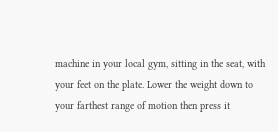machine in your local gym, sitting in the seat, with your feet on the plate. Lower the weight down to your farthest range of motion then press it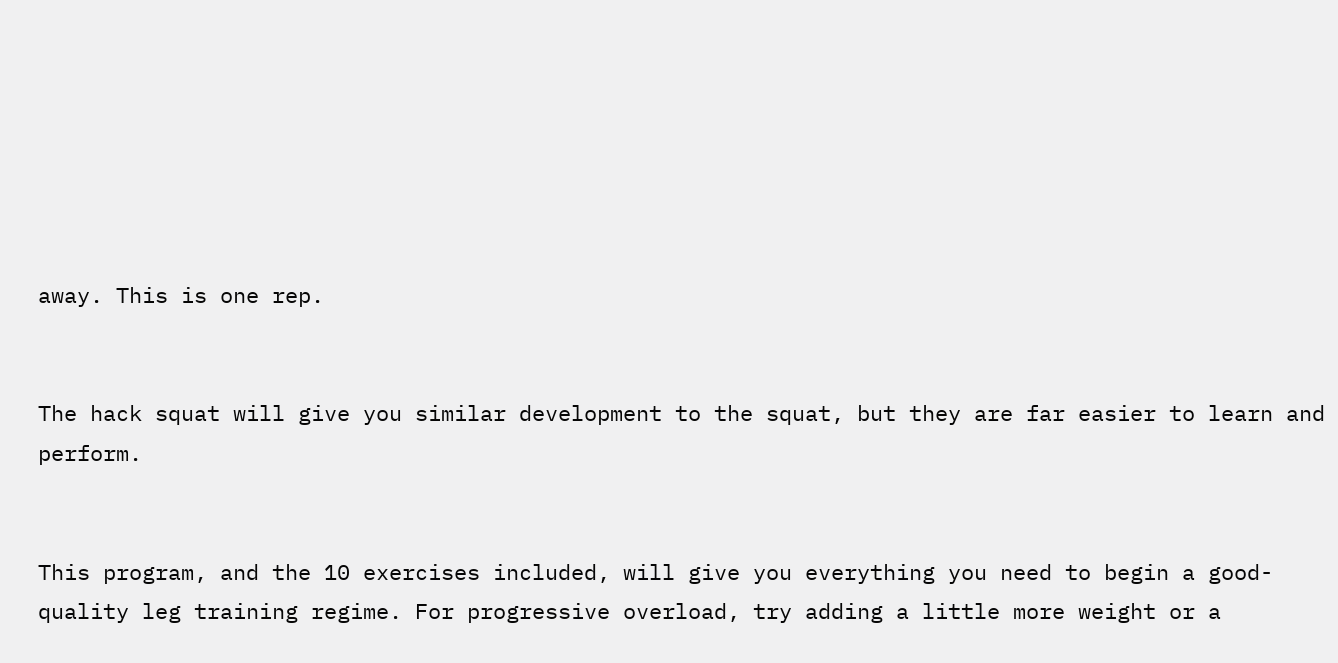away. This is one rep.


The hack squat will give you similar development to the squat, but they are far easier to learn and perform.


This program, and the 10 exercises included, will give you everything you need to begin a good-quality leg training regime. For progressive overload, try adding a little more weight or a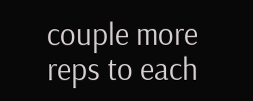couple more reps to each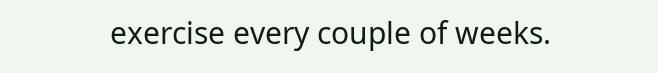exercise every couple of weeks.